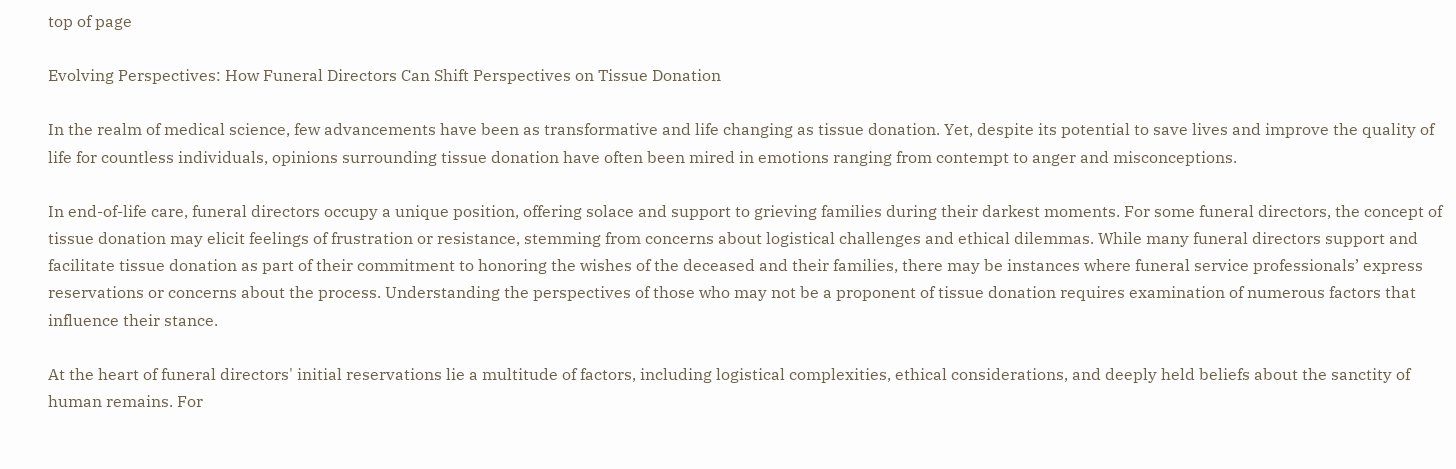top of page

Evolving Perspectives: How Funeral Directors Can Shift Perspectives on Tissue Donation

In the realm of medical science, few advancements have been as transformative and life changing as tissue donation. Yet, despite its potential to save lives and improve the quality of life for countless individuals, opinions surrounding tissue donation have often been mired in emotions ranging from contempt to anger and misconceptions.

In end-of-life care, funeral directors occupy a unique position, offering solace and support to grieving families during their darkest moments. For some funeral directors, the concept of tissue donation may elicit feelings of frustration or resistance, stemming from concerns about logistical challenges and ethical dilemmas. While many funeral directors support and facilitate tissue donation as part of their commitment to honoring the wishes of the deceased and their families, there may be instances where funeral service professionals’ express reservations or concerns about the process. Understanding the perspectives of those who may not be a proponent of tissue donation requires examination of numerous factors that influence their stance.

At the heart of funeral directors' initial reservations lie a multitude of factors, including logistical complexities, ethical considerations, and deeply held beliefs about the sanctity of human remains. For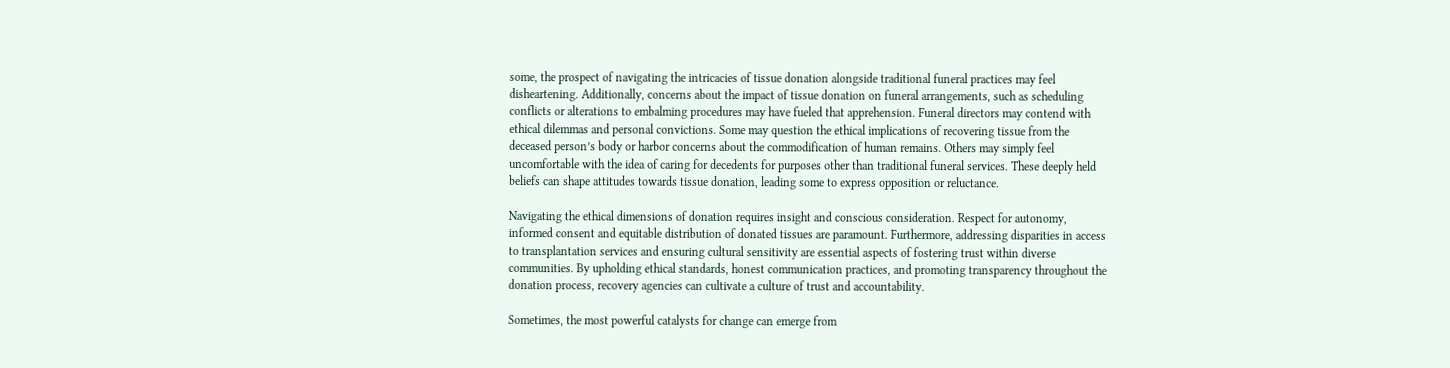some, the prospect of navigating the intricacies of tissue donation alongside traditional funeral practices may feel disheartening. Additionally, concerns about the impact of tissue donation on funeral arrangements, such as scheduling conflicts or alterations to embalming procedures may have fueled that apprehension. Funeral directors may contend with ethical dilemmas and personal convictions. Some may question the ethical implications of recovering tissue from the deceased person’s body or harbor concerns about the commodification of human remains. Others may simply feel uncomfortable with the idea of caring for decedents for purposes other than traditional funeral services. These deeply held beliefs can shape attitudes towards tissue donation, leading some to express opposition or reluctance.

Navigating the ethical dimensions of donation requires insight and conscious consideration. Respect for autonomy, informed consent and equitable distribution of donated tissues are paramount. Furthermore, addressing disparities in access to transplantation services and ensuring cultural sensitivity are essential aspects of fostering trust within diverse communities. By upholding ethical standards, honest communication practices, and promoting transparency throughout the donation process, recovery agencies can cultivate a culture of trust and accountability.

Sometimes, the most powerful catalysts for change can emerge from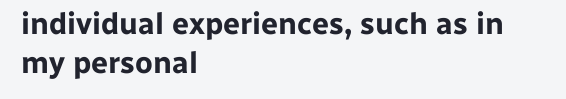individual experiences, such as in my personal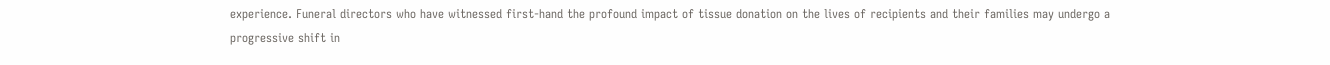experience. Funeral directors who have witnessed first-hand the profound impact of tissue donation on the lives of recipients and their families may undergo a progressive shift in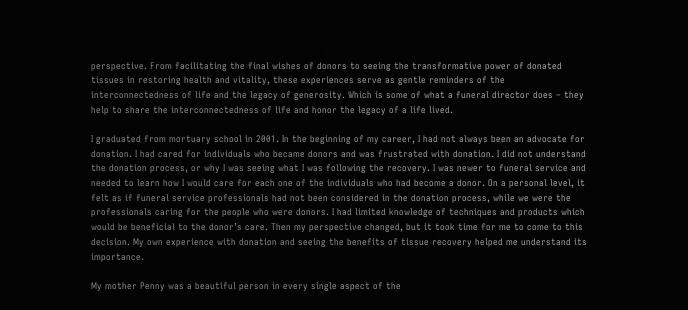perspective. From facilitating the final wishes of donors to seeing the transformative power of donated tissues in restoring health and vitality, these experiences serve as gentle reminders of the interconnectedness of life and the legacy of generosity. Which is some of what a funeral director does – they help to share the interconnectedness of life and honor the legacy of a life lived.

I graduated from mortuary school in 2001. In the beginning of my career, I had not always been an advocate for donation. I had cared for individuals who became donors and was frustrated with donation. I did not understand the donation process, or why I was seeing what I was following the recovery. I was newer to funeral service and needed to learn how I would care for each one of the individuals who had become a donor. On a personal level, it felt as if funeral service professionals had not been considered in the donation process, while we were the professionals caring for the people who were donors. I had limited knowledge of techniques and products which would be beneficial to the donor’s care. Then my perspective changed, but it took time for me to come to this decision. My own experience with donation and seeing the benefits of tissue recovery helped me understand its importance.

My mother Penny was a beautiful person in every single aspect of the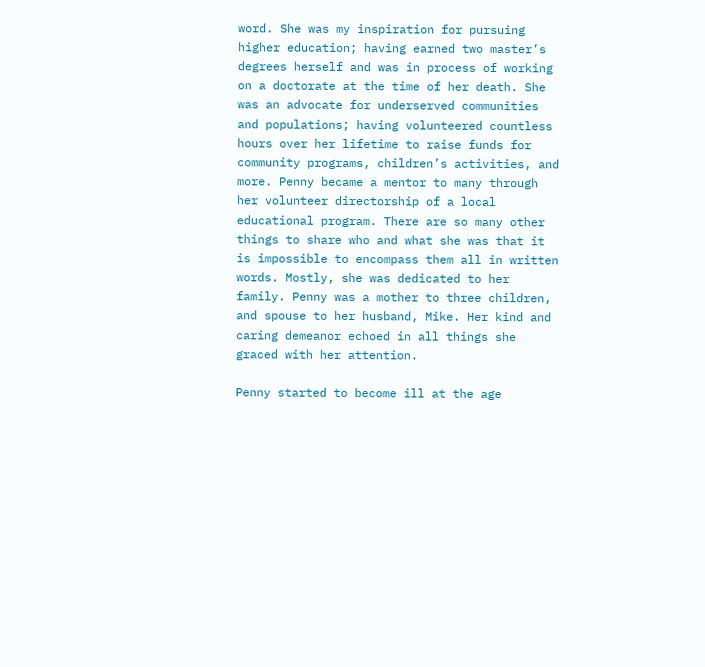word. She was my inspiration for pursuing higher education; having earned two master’s degrees herself and was in process of working on a doctorate at the time of her death. She was an advocate for underserved communities and populations; having volunteered countless hours over her lifetime to raise funds for community programs, children’s activities, and more. Penny became a mentor to many through her volunteer directorship of a local educational program. There are so many other things to share who and what she was that it is impossible to encompass them all in written words. Mostly, she was dedicated to her family. Penny was a mother to three children, and spouse to her husband, Mike. Her kind and caring demeanor echoed in all things she graced with her attention.

Penny started to become ill at the age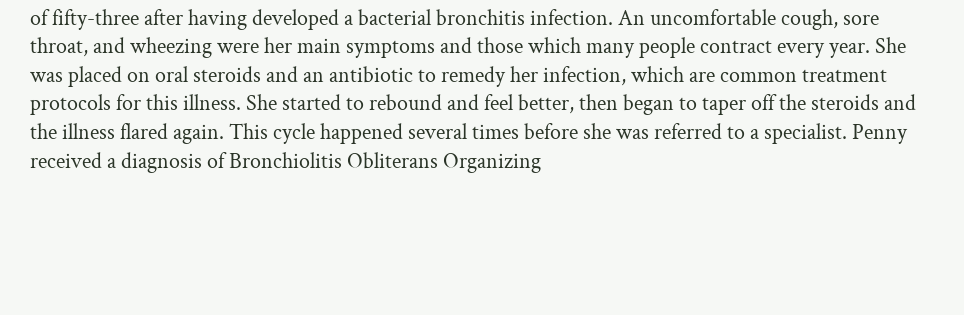of fifty-three after having developed a bacterial bronchitis infection. An uncomfortable cough, sore throat, and wheezing were her main symptoms and those which many people contract every year. She was placed on oral steroids and an antibiotic to remedy her infection, which are common treatment protocols for this illness. She started to rebound and feel better, then began to taper off the steroids and the illness flared again. This cycle happened several times before she was referred to a specialist. Penny received a diagnosis of Bronchiolitis Obliterans Organizing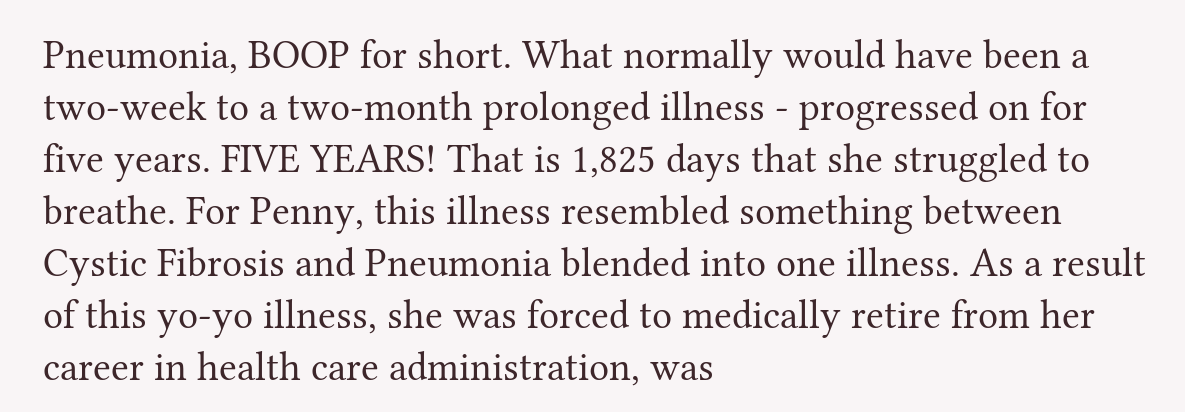Pneumonia, BOOP for short. What normally would have been a two-week to a two-month prolonged illness - progressed on for five years. FIVE YEARS! That is 1,825 days that she struggled to breathe. For Penny, this illness resembled something between Cystic Fibrosis and Pneumonia blended into one illness. As a result of this yo-yo illness, she was forced to medically retire from her career in health care administration, was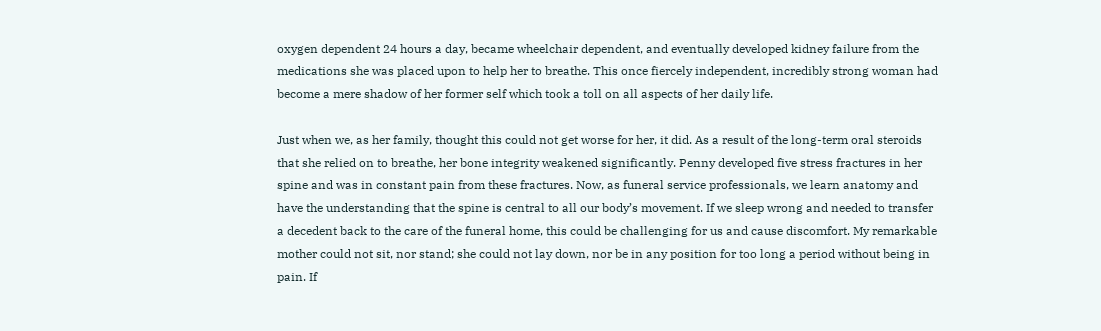oxygen dependent 24 hours a day, became wheelchair dependent, and eventually developed kidney failure from the medications she was placed upon to help her to breathe. This once fiercely independent, incredibly strong woman had become a mere shadow of her former self which took a toll on all aspects of her daily life.

Just when we, as her family, thought this could not get worse for her, it did. As a result of the long-term oral steroids that she relied on to breathe, her bone integrity weakened significantly. Penny developed five stress fractures in her spine and was in constant pain from these fractures. Now, as funeral service professionals, we learn anatomy and have the understanding that the spine is central to all our body’s movement. If we sleep wrong and needed to transfer a decedent back to the care of the funeral home, this could be challenging for us and cause discomfort. My remarkable mother could not sit, nor stand; she could not lay down, nor be in any position for too long a period without being in pain. If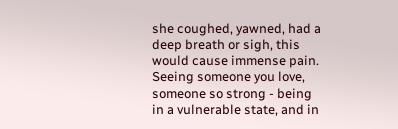she coughed, yawned, had a deep breath or sigh, this would cause immense pain. Seeing someone you love, someone so strong - being in a vulnerable state, and in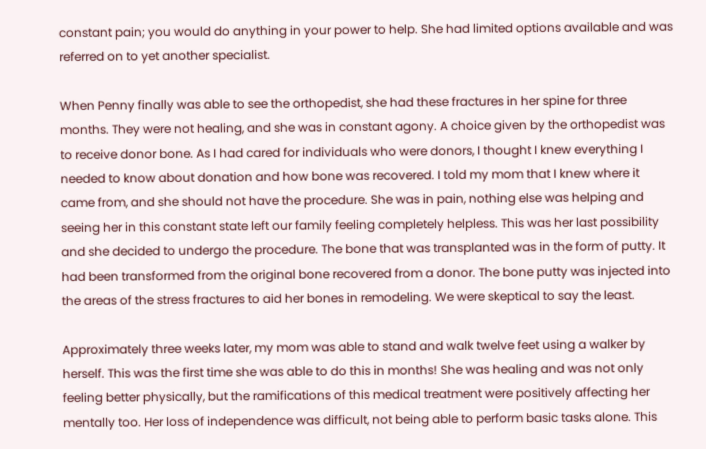constant pain; you would do anything in your power to help. She had limited options available and was referred on to yet another specialist.

When Penny finally was able to see the orthopedist, she had these fractures in her spine for three months. They were not healing, and she was in constant agony. A choice given by the orthopedist was to receive donor bone. As I had cared for individuals who were donors, I thought I knew everything I needed to know about donation and how bone was recovered. I told my mom that I knew where it came from, and she should not have the procedure. She was in pain, nothing else was helping and seeing her in this constant state left our family feeling completely helpless. This was her last possibility and she decided to undergo the procedure. The bone that was transplanted was in the form of putty. It had been transformed from the original bone recovered from a donor. The bone putty was injected into the areas of the stress fractures to aid her bones in remodeling. We were skeptical to say the least.

Approximately three weeks later, my mom was able to stand and walk twelve feet using a walker by herself. This was the first time she was able to do this in months! She was healing and was not only feeling better physically, but the ramifications of this medical treatment were positively affecting her mentally too. Her loss of independence was difficult, not being able to perform basic tasks alone. This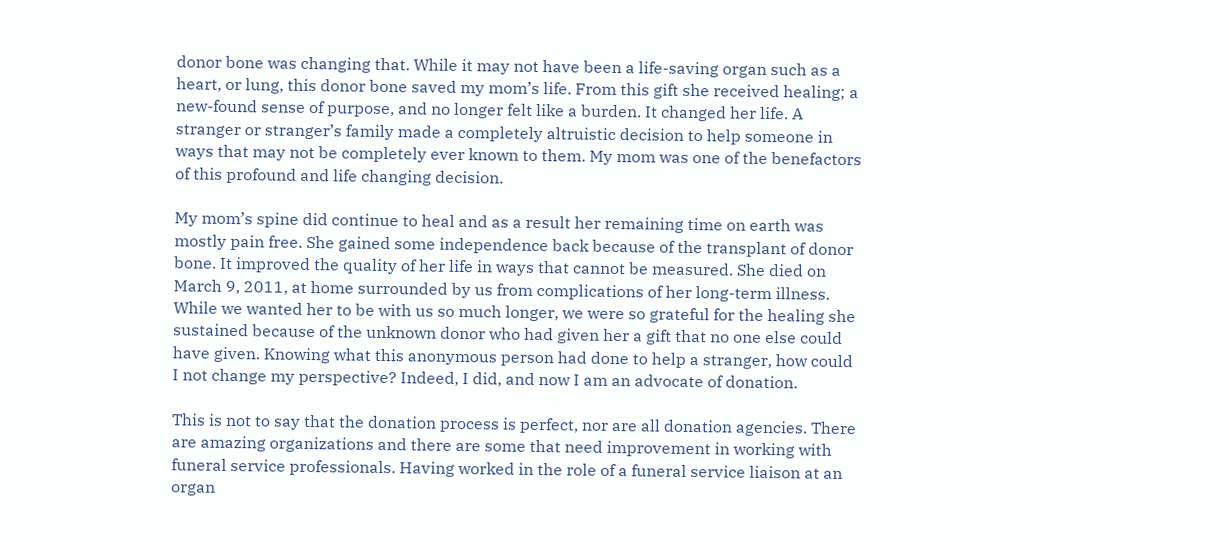donor bone was changing that. While it may not have been a life-saving organ such as a heart, or lung, this donor bone saved my mom’s life. From this gift she received healing; a new-found sense of purpose, and no longer felt like a burden. It changed her life. A stranger or stranger’s family made a completely altruistic decision to help someone in ways that may not be completely ever known to them. My mom was one of the benefactors of this profound and life changing decision.

My mom’s spine did continue to heal and as a result her remaining time on earth was mostly pain free. She gained some independence back because of the transplant of donor bone. It improved the quality of her life in ways that cannot be measured. She died on March 9, 2011, at home surrounded by us from complications of her long-term illness. While we wanted her to be with us so much longer, we were so grateful for the healing she sustained because of the unknown donor who had given her a gift that no one else could have given. Knowing what this anonymous person had done to help a stranger, how could I not change my perspective? Indeed, I did, and now I am an advocate of donation.

This is not to say that the donation process is perfect, nor are all donation agencies. There are amazing organizations and there are some that need improvement in working with funeral service professionals. Having worked in the role of a funeral service liaison at an organ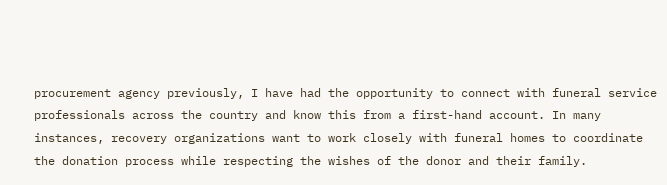procurement agency previously, I have had the opportunity to connect with funeral service professionals across the country and know this from a first-hand account. In many instances, recovery organizations want to work closely with funeral homes to coordinate the donation process while respecting the wishes of the donor and their family.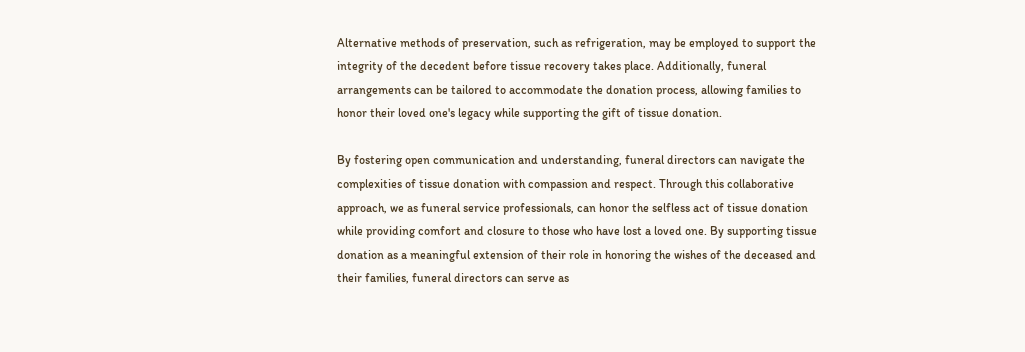Alternative methods of preservation, such as refrigeration, may be employed to support the integrity of the decedent before tissue recovery takes place. Additionally, funeral arrangements can be tailored to accommodate the donation process, allowing families to honor their loved one's legacy while supporting the gift of tissue donation.

By fostering open communication and understanding, funeral directors can navigate the complexities of tissue donation with compassion and respect. Through this collaborative approach, we as funeral service professionals, can honor the selfless act of tissue donation while providing comfort and closure to those who have lost a loved one. By supporting tissue donation as a meaningful extension of their role in honoring the wishes of the deceased and their families, funeral directors can serve as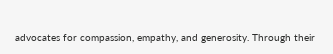advocates for compassion, empathy, and generosity. Through their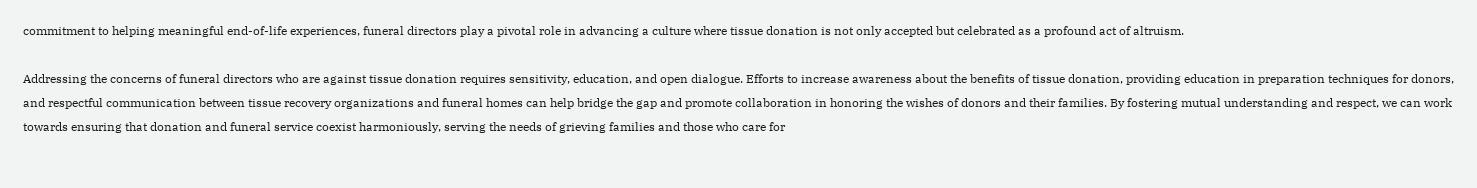commitment to helping meaningful end-of-life experiences, funeral directors play a pivotal role in advancing a culture where tissue donation is not only accepted but celebrated as a profound act of altruism.

Addressing the concerns of funeral directors who are against tissue donation requires sensitivity, education, and open dialogue. Efforts to increase awareness about the benefits of tissue donation, providing education in preparation techniques for donors, and respectful communication between tissue recovery organizations and funeral homes can help bridge the gap and promote collaboration in honoring the wishes of donors and their families. By fostering mutual understanding and respect, we can work towards ensuring that donation and funeral service coexist harmoniously, serving the needs of grieving families and those who care for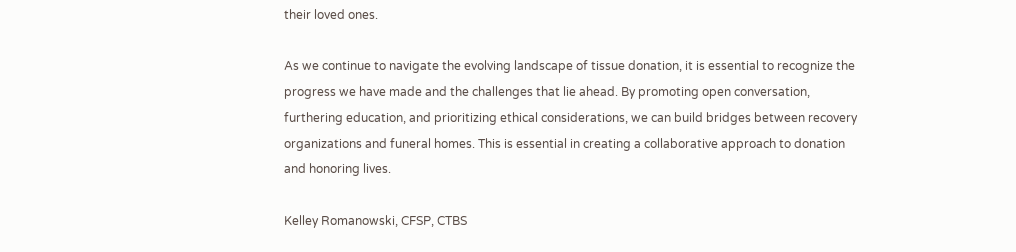their loved ones.

As we continue to navigate the evolving landscape of tissue donation, it is essential to recognize the progress we have made and the challenges that lie ahead. By promoting open conversation, furthering education, and prioritizing ethical considerations, we can build bridges between recovery organizations and funeral homes. This is essential in creating a collaborative approach to donation and honoring lives.

Kelley Romanowski, CFSP, CTBS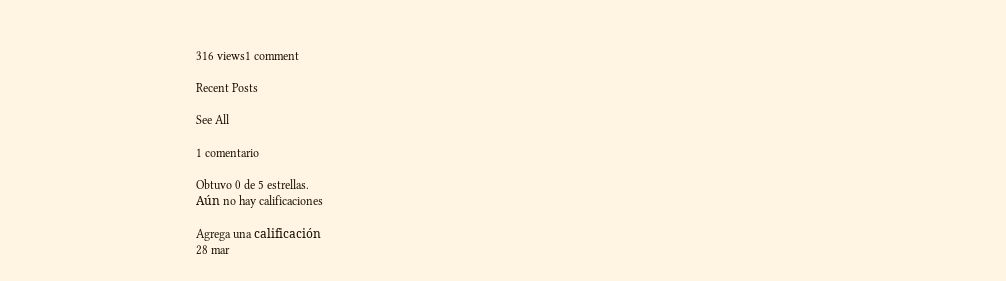316 views1 comment

Recent Posts

See All

1 comentario

Obtuvo 0 de 5 estrellas.
Aún no hay calificaciones

Agrega una calificación
28 mar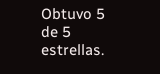Obtuvo 5 de 5 estrellas.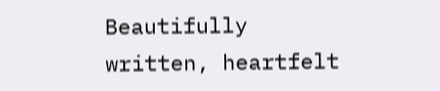Beautifully written, heartfelt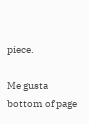piece.

Me gusta
bottom of page